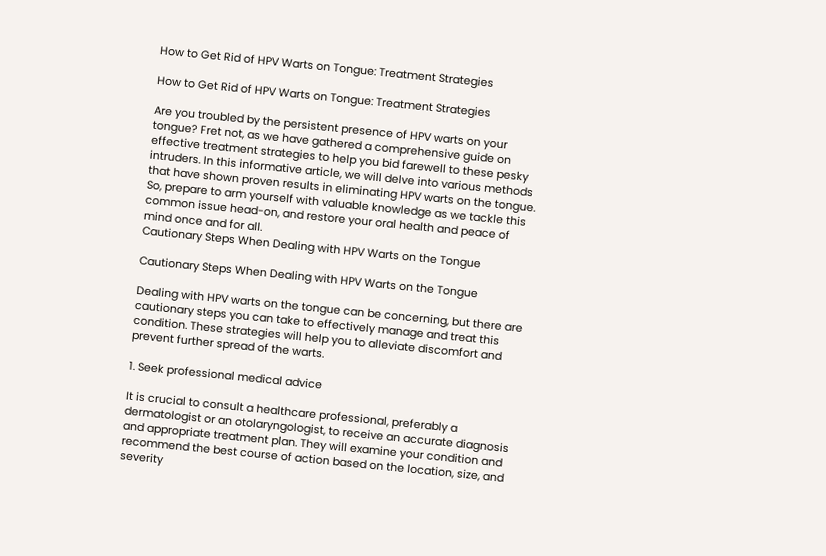How to Get Rid of HPV Warts on Tongue: Treatment Strategies

How to Get Rid of HPV Warts on Tongue: Treatment Strategies

Are you troubled by the persistent presence of HPV warts on your tongue? Fret not, as we have gathered a comprehensive guide on effective treatment strategies to help you bid farewell to these pesky intruders. In this informative article, we will delve into various methods that have shown proven results in eliminating HPV warts on the tongue. So, prepare to arm yourself with valuable knowledge as we tackle this common issue head-on, and restore your oral health and peace of mind once and for all.
Cautionary Steps When Dealing with HPV Warts on the Tongue

Cautionary Steps When Dealing with HPV Warts on the Tongue

Dealing with HPV warts on the tongue can be concerning, but there are cautionary steps you can take to effectively manage and treat this condition. These strategies will help you to alleviate discomfort and prevent further spread of the warts.

1. Seek professional medical advice

It is crucial to consult a healthcare professional, preferably a dermatologist or an otolaryngologist, to receive an accurate diagnosis and appropriate treatment plan. They will examine your condition and recommend the best course of action based on the location, size, and severity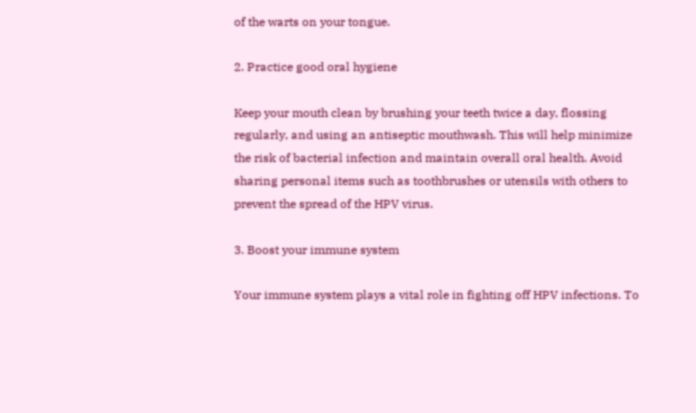of the warts on your tongue.

2. Practice good oral hygiene

Keep your mouth clean by brushing your teeth twice a day, flossing regularly, and using an antiseptic mouthwash. This will help minimize the risk of bacterial infection and maintain overall oral health. Avoid sharing personal items such as toothbrushes or utensils with others to prevent the spread of the HPV virus.

3. Boost your immune system

Your immune system plays a vital role in fighting off HPV infections. To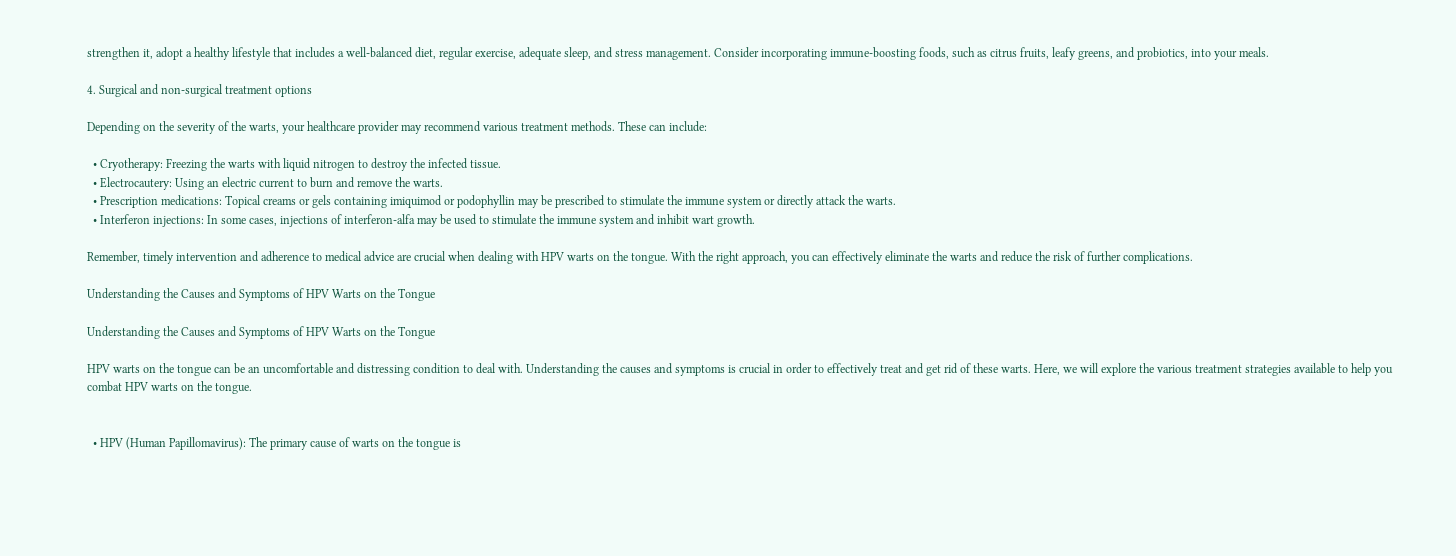strengthen it, adopt a healthy lifestyle that includes a well-balanced diet, regular exercise, adequate sleep, and stress management. Consider incorporating immune-boosting foods, such as citrus fruits, leafy greens, and probiotics, into your meals.

4. Surgical and non-surgical treatment options

Depending on the severity of the warts, your healthcare provider may recommend various treatment methods. These can include:

  • Cryotherapy: Freezing the warts with liquid nitrogen to destroy the infected tissue.
  • Electrocautery: Using an electric current to burn and remove the warts.
  • Prescription medications: Topical creams or gels containing imiquimod or podophyllin may be prescribed to stimulate the immune system or directly attack the warts.
  • Interferon injections: In some cases, injections of interferon-alfa may be used to stimulate the immune system and inhibit wart growth.

Remember, timely intervention and adherence to medical advice are crucial when dealing with HPV warts on the tongue. With the right approach, you can effectively eliminate the warts and reduce the risk of further complications.

Understanding the Causes and Symptoms of HPV Warts on the Tongue

Understanding the Causes and Symptoms of HPV Warts on the Tongue

HPV warts on the tongue can be an uncomfortable and distressing condition to deal with. Understanding the causes and symptoms is crucial in order to effectively treat and get rid of these warts. Here, we will explore the various treatment strategies available to help you combat HPV warts on the tongue.


  • HPV (Human Papillomavirus): The primary cause of warts on the tongue is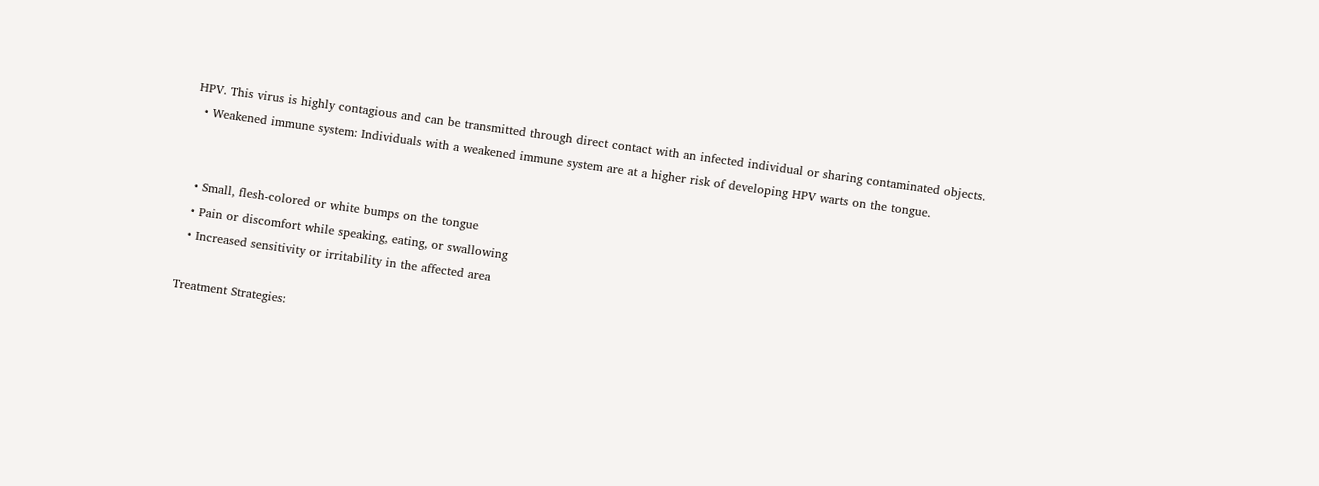HPV. This virus is highly contagious and can be transmitted through direct contact with an infected individual or sharing contaminated objects.
  • Weakened immune system: Individuals with a weakened immune system are at a higher risk of developing HPV warts on the tongue.


  • Small, flesh-colored or white bumps on the tongue
  • Pain or discomfort while speaking, eating, or swallowing
  • Increased sensitivity or irritability in the affected area

Treatment Strategies: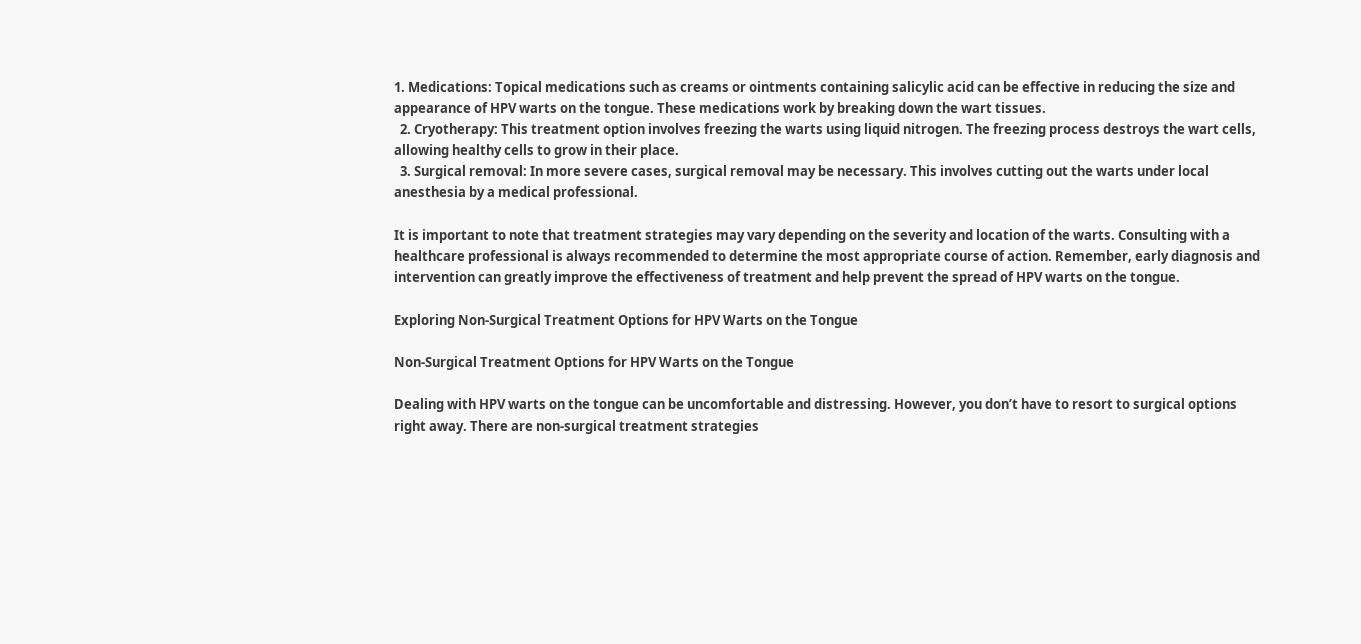1. Medications: Topical medications such as creams or ointments containing salicylic acid can be effective in reducing the size and appearance of HPV warts on the tongue. These medications work by breaking down the wart tissues.
  2. Cryotherapy: This treatment option involves freezing the warts using liquid nitrogen. The freezing process destroys the wart cells, allowing healthy cells to grow in their place.
  3. Surgical removal: In more severe cases, surgical removal may be necessary. This involves cutting out the warts under local anesthesia by a medical professional.

It is important to note that treatment strategies may vary depending on the severity and location of the warts. Consulting with a healthcare professional is always recommended to determine the most appropriate course of action. Remember, early diagnosis and intervention can greatly improve the effectiveness of treatment and help prevent the spread of HPV warts on the tongue.

Exploring Non-Surgical Treatment Options for HPV Warts on the Tongue

Non-Surgical Treatment Options for HPV Warts on the Tongue

Dealing with HPV warts on the tongue can be uncomfortable and distressing. However, you don’t have to resort to surgical options right away. There are non-surgical treatment strategies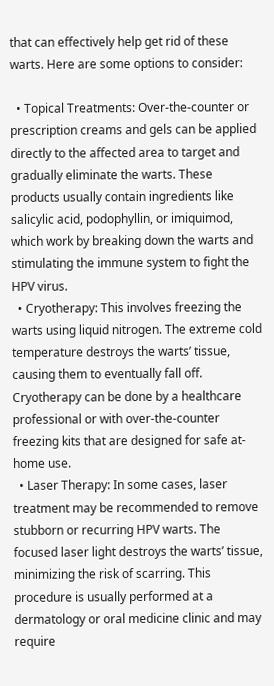that can effectively help get rid of these warts. Here are some options to consider:

  • Topical Treatments: Over-the-counter or prescription creams and gels can be applied directly to the affected area to target and gradually eliminate the warts. These products usually contain ingredients like salicylic acid, podophyllin, or imiquimod, which work by breaking down the warts and stimulating the immune system to fight the HPV virus.
  • Cryotherapy: This involves freezing the warts using liquid nitrogen. The extreme cold temperature destroys the warts’ tissue, causing them to eventually fall off. Cryotherapy can be done by a healthcare professional or with over-the-counter freezing kits that are designed for safe at-home use.
  • Laser Therapy: In some cases, laser treatment may be recommended to remove stubborn or recurring HPV warts. The focused laser light destroys the warts’ tissue, minimizing the risk of scarring. This procedure is usually performed at a dermatology or oral medicine clinic and may require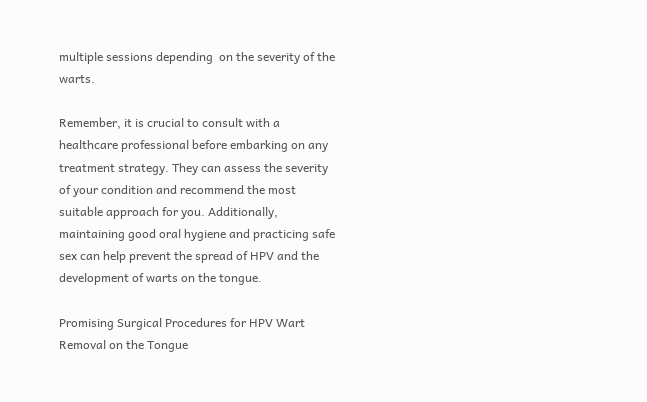multiple sessions depending  on the severity of the warts.

Remember, it is crucial to consult with a healthcare professional before embarking on any treatment strategy. They can assess the severity of your condition and recommend the most suitable approach for you. Additionally,  maintaining good oral hygiene and practicing safe sex can help prevent the spread of HPV and the development of warts on the tongue.

Promising Surgical Procedures for HPV Wart Removal on the Tongue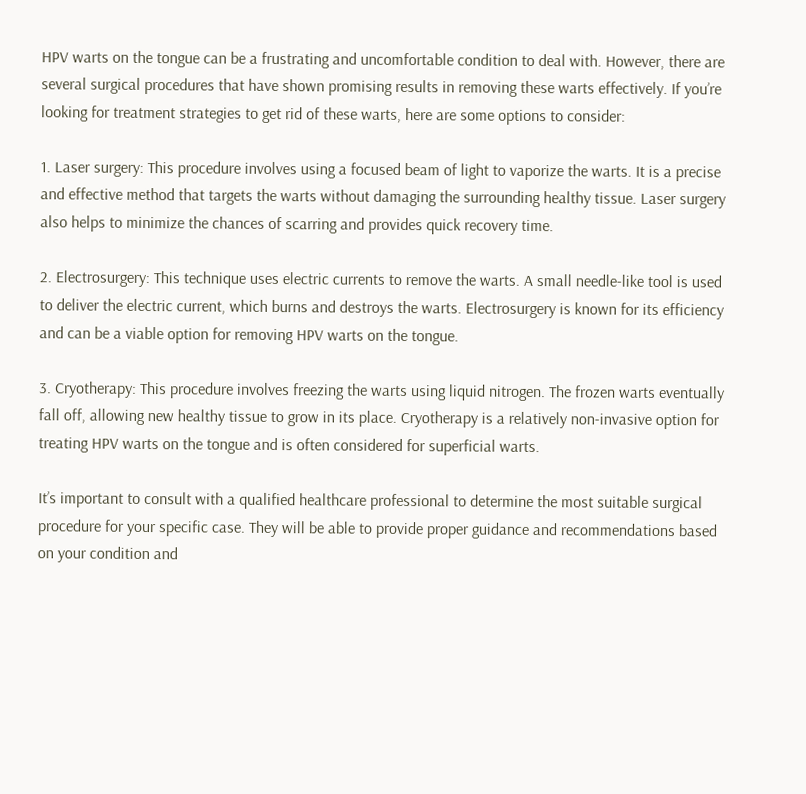HPV warts on the tongue can be a frustrating and uncomfortable condition to deal with. However, there are several surgical procedures that have shown promising results in removing these warts effectively. If you’re looking for treatment strategies to get rid of these warts, here are some options to consider:

1. Laser surgery: This procedure involves using a focused beam of light to vaporize the warts. It is a precise and effective method that targets the warts without damaging the surrounding healthy tissue. Laser surgery also helps to minimize the chances of scarring and provides quick recovery time.

2. Electrosurgery: This technique uses electric currents to remove the warts. A small needle-like tool is used to deliver the electric current, which burns and destroys the warts. Electrosurgery is known for its efficiency and can be a viable option for removing HPV warts on the tongue.

3. Cryotherapy: This procedure involves freezing the warts using liquid nitrogen. The frozen warts eventually fall off, allowing new healthy tissue to grow in its place. Cryotherapy is a relatively non-invasive option for treating HPV warts on the tongue and is often considered for superficial warts.

It’s important to consult with a qualified healthcare professional to determine the most suitable surgical procedure for your specific case. They will be able to provide proper guidance and recommendations based on your condition and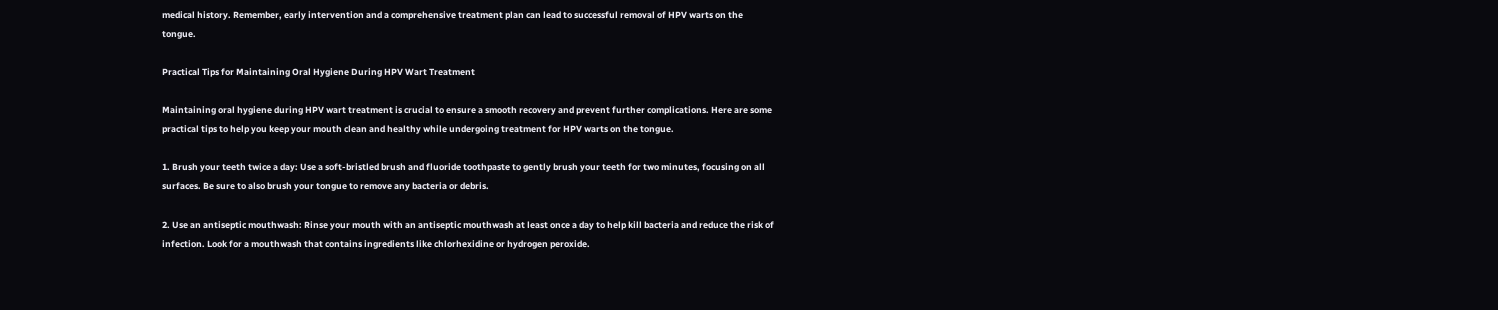medical history. Remember, early intervention and a comprehensive treatment plan can lead to successful removal of HPV warts on the tongue.

Practical Tips for Maintaining Oral Hygiene During HPV Wart Treatment

Maintaining oral hygiene during HPV wart treatment is crucial to ensure a smooth recovery and prevent further complications. Here are some practical tips to help you keep your mouth clean and healthy while undergoing treatment for HPV warts on the tongue.

1. Brush your teeth twice a day: Use a soft-bristled brush and fluoride toothpaste to gently brush your teeth for two minutes, focusing on all surfaces. Be sure to also brush your tongue to remove any bacteria or debris.

2. Use an antiseptic mouthwash: Rinse your mouth with an antiseptic mouthwash at least once a day to help kill bacteria and reduce the risk of infection. Look for a mouthwash that contains ingredients like chlorhexidine or hydrogen peroxide.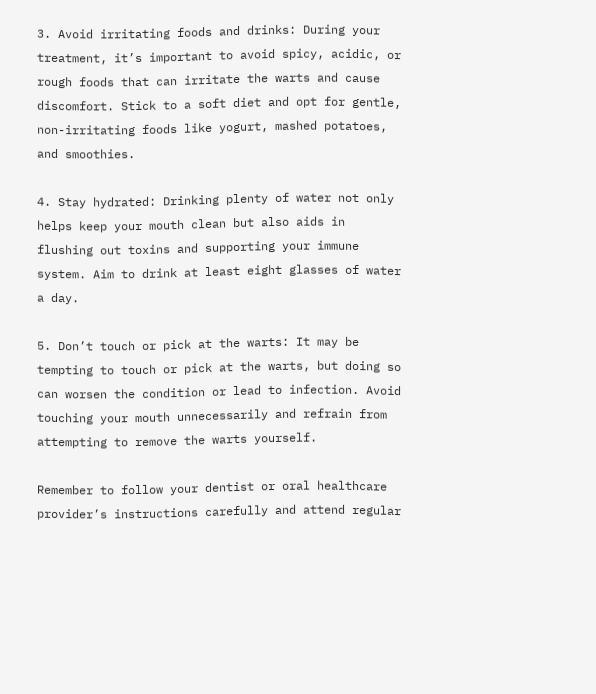3. Avoid irritating foods and drinks: During your treatment, it’s important to avoid spicy, acidic, or rough foods that can irritate the warts and cause discomfort. Stick to a soft diet and opt for gentle, non-irritating foods like yogurt, mashed potatoes, and smoothies.

4. Stay hydrated: Drinking plenty of water not only helps keep your mouth clean but also aids in flushing out toxins and supporting your immune system. Aim to drink at least eight glasses of water a day.

5. Don’t touch or pick at the warts: It may be tempting to touch or pick at the warts, but doing so can worsen the condition or lead to infection. Avoid touching your mouth unnecessarily and refrain from attempting to remove the warts yourself.

Remember to follow your dentist or oral healthcare provider’s instructions carefully and attend regular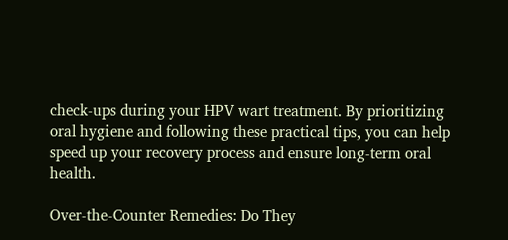check-ups during your HPV wart treatment. By prioritizing oral hygiene and following these practical tips, you can help speed up your recovery process and ensure long-term oral health.

Over-the-Counter Remedies: Do They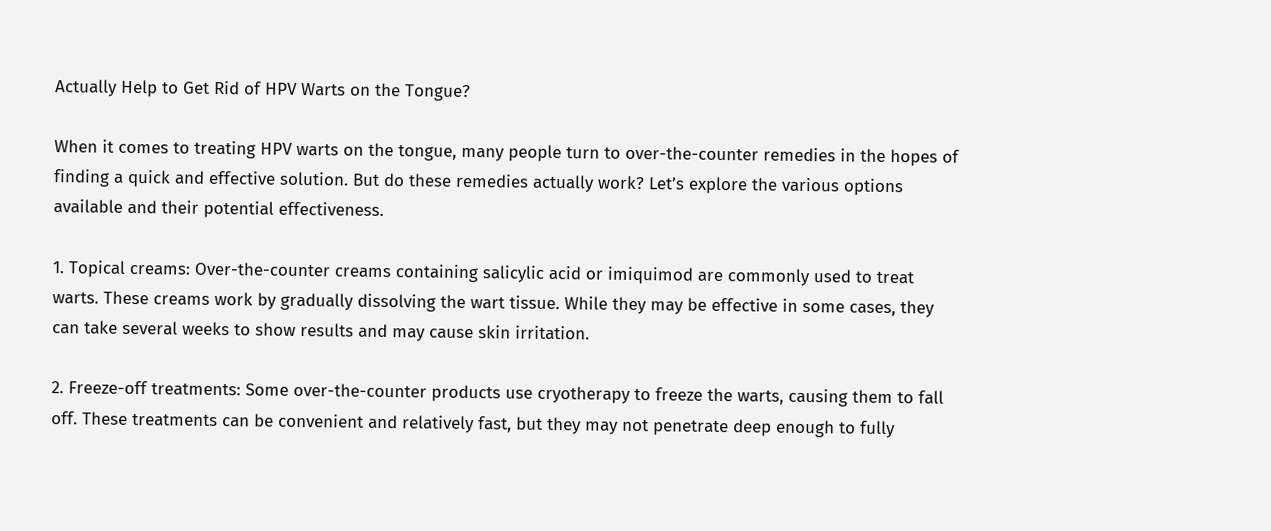Actually Help to Get Rid of HPV Warts on the Tongue?

When it comes to treating HPV warts on the tongue, many people turn to over-the-counter remedies in the hopes of finding a quick and effective solution. But do these remedies actually work? Let’s explore the various options available and their potential effectiveness.

1. Topical creams: Over-the-counter creams containing salicylic acid or imiquimod are commonly used to treat warts. These creams work by gradually dissolving the wart tissue. While they may be effective in some cases, they can take several weeks to show results and may cause skin irritation.

2. Freeze-off treatments: Some over-the-counter products use cryotherapy to freeze the warts, causing them to fall off. These treatments can be convenient and relatively fast, but they may not penetrate deep enough to fully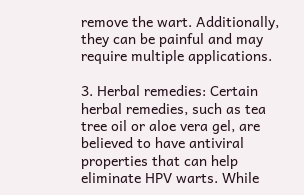remove the wart. Additionally, they can be painful and may require multiple applications.

3. Herbal remedies: Certain herbal remedies, such as tea tree oil or aloe vera gel, are believed to have antiviral properties that can help eliminate HPV warts. While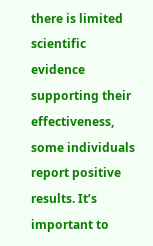there is limited scientific evidence supporting their effectiveness, some individuals report positive results. It’s important to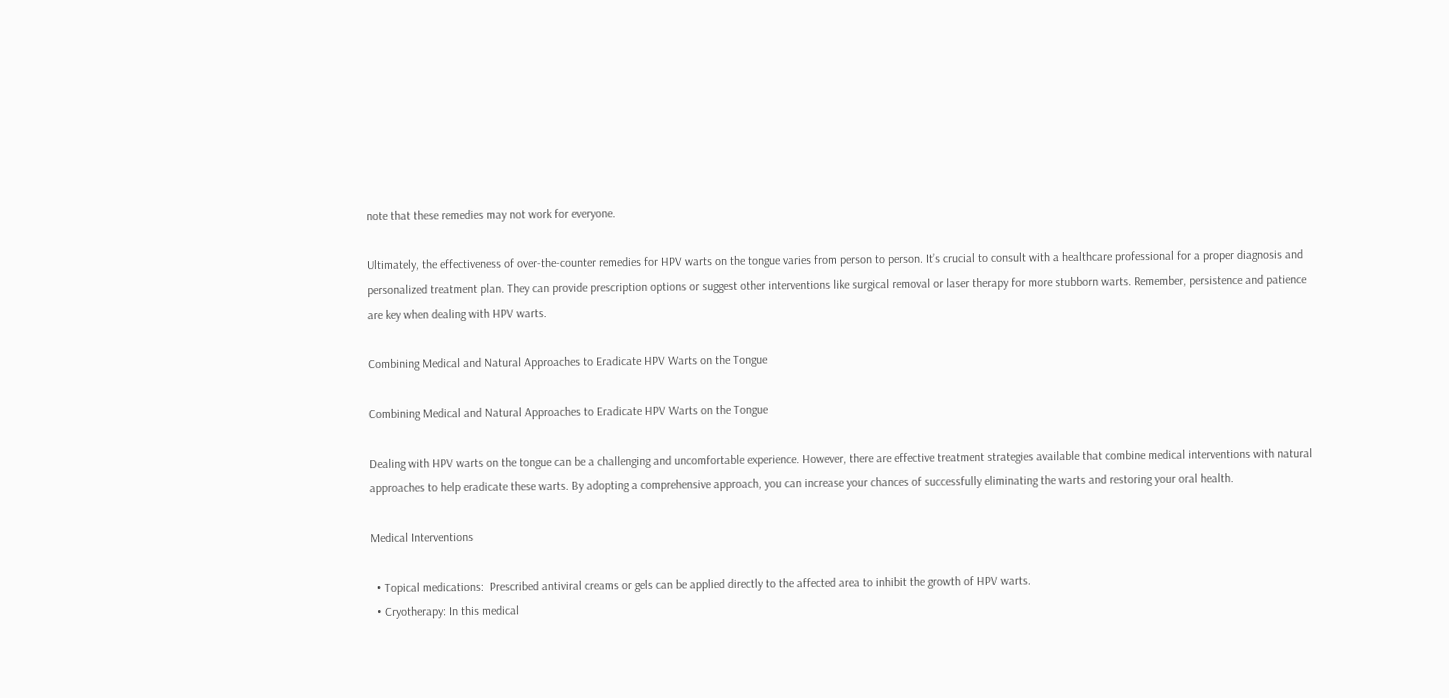note that these remedies may not work for everyone.

Ultimately, the effectiveness of over-the-counter remedies for HPV warts on the tongue varies from person to person. It’s crucial to consult with a healthcare professional for a proper diagnosis and personalized treatment plan. They can provide prescription options or suggest other interventions like surgical removal or laser therapy for more stubborn warts. Remember, persistence and patience are key when dealing with HPV warts.

Combining Medical and Natural Approaches to Eradicate HPV Warts on the Tongue

Combining Medical and Natural Approaches to Eradicate HPV Warts on the Tongue

Dealing with HPV warts on the tongue can be a challenging and uncomfortable experience. However, there are effective treatment strategies available that combine medical interventions with natural approaches to help eradicate these warts. By adopting a comprehensive approach, you can increase your chances of successfully eliminating the warts and restoring your oral health.

Medical Interventions

  • Topical medications:  Prescribed antiviral creams or gels can be applied directly to the affected area to inhibit the growth of HPV warts.
  • Cryotherapy: In this medical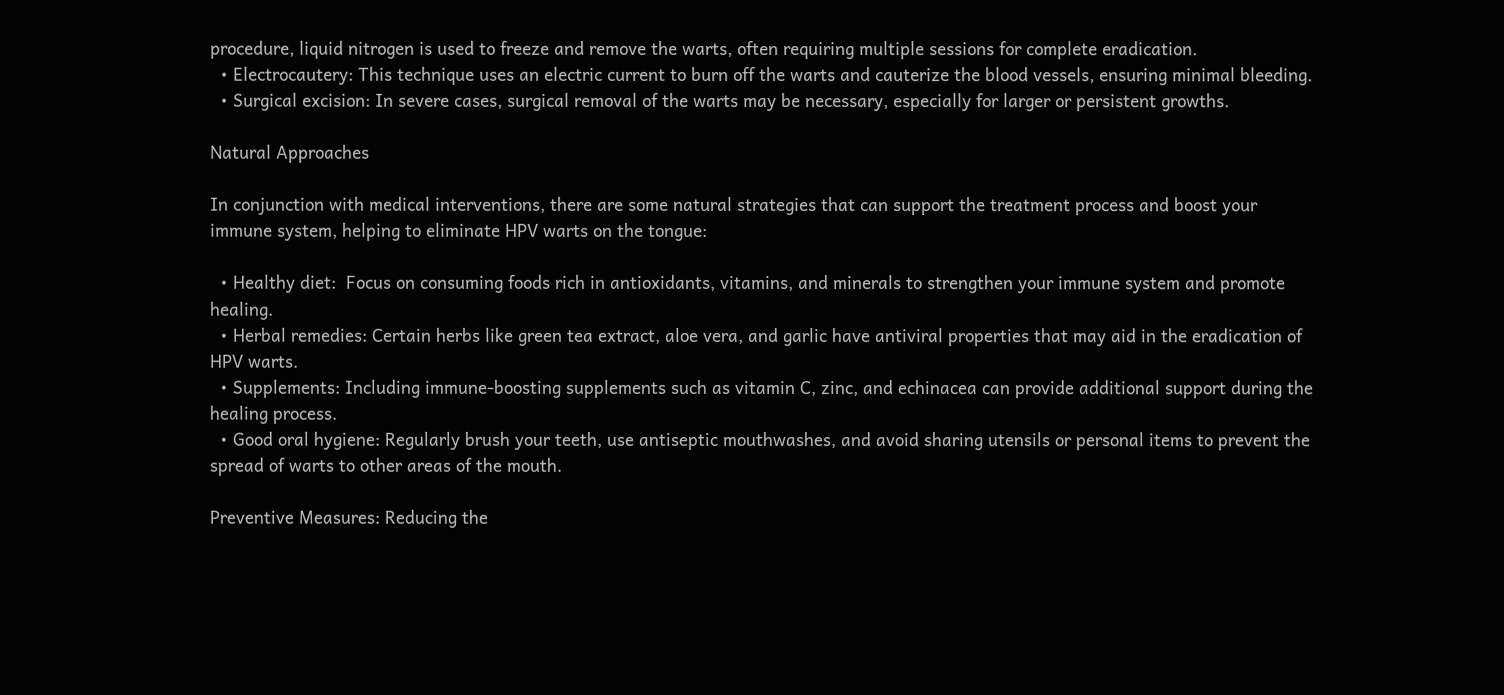procedure, liquid nitrogen is used to freeze and remove the warts, often requiring multiple sessions for complete eradication.
  • Electrocautery: This technique uses an electric current to burn off the warts and cauterize the blood vessels, ensuring minimal bleeding.
  • Surgical excision: In severe cases, surgical removal of the warts may be necessary, especially for larger or persistent growths.

Natural Approaches

In conjunction with medical interventions, there are some natural strategies that can support the treatment process and boost your immune system, helping to eliminate HPV warts on the tongue:

  • Healthy diet:  Focus on consuming foods rich in antioxidants, vitamins, and minerals to strengthen your immune system and promote healing.
  • Herbal remedies: Certain herbs like green tea extract, aloe vera, and garlic have antiviral properties that may aid in the eradication of HPV warts.
  • Supplements: Including immune-boosting supplements such as vitamin C, zinc, and echinacea can provide additional support during the healing process.
  • Good oral hygiene: Regularly brush your teeth, use antiseptic mouthwashes, and avoid sharing utensils or personal items to prevent the spread of warts to other areas of the mouth.

Preventive Measures: Reducing the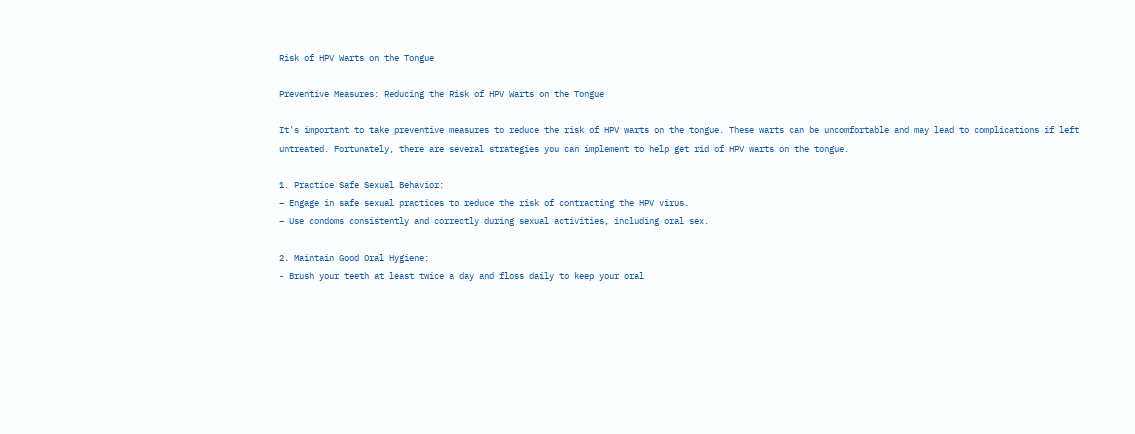Risk of HPV Warts on the Tongue

Preventive Measures: Reducing the Risk of HPV Warts on the Tongue

It’s important to take preventive measures to reduce the risk of HPV warts on the tongue. These warts can be uncomfortable and may lead to complications if left untreated. Fortunately, there are several strategies you can implement to help get rid of HPV warts on the tongue.

1. Practice Safe Sexual Behavior:
– Engage in safe sexual practices to reduce the risk of contracting the HPV virus.
– Use condoms consistently and correctly during sexual activities, including oral sex.

2. Maintain Good Oral Hygiene:
- Brush your teeth at least twice a day and floss daily to keep your oral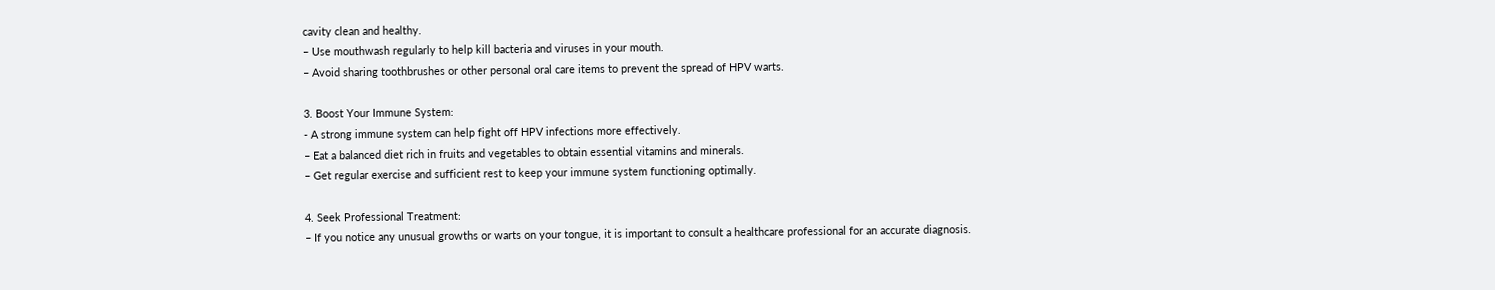cavity clean and healthy.
– Use mouthwash regularly to help kill bacteria and viruses in your mouth.
– Avoid sharing toothbrushes or other personal oral care items to prevent the spread of HPV warts.

3. Boost Your Immune System:
- A strong immune system can help fight off HPV infections more effectively.
– Eat a balanced diet rich in fruits and vegetables to obtain essential vitamins and minerals.
– Get regular exercise and sufficient rest to keep your immune system functioning optimally.

4. Seek Professional Treatment:
– If you notice any unusual growths or warts on your tongue, it is important to consult a healthcare professional for an accurate diagnosis.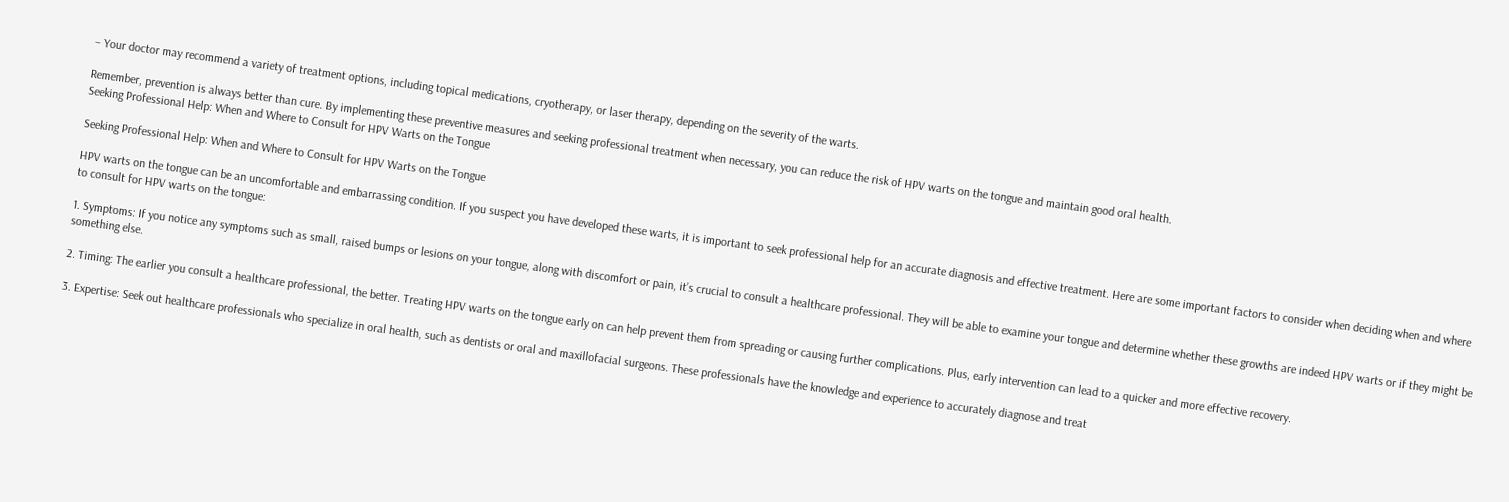– Your doctor may recommend a variety of treatment options, including topical medications, cryotherapy, or laser therapy, depending on the severity of the warts.

Remember, prevention is always better than cure. By implementing these preventive measures and seeking professional treatment when necessary, you can reduce the risk of HPV warts on the tongue and maintain good oral health.
Seeking Professional Help: When and Where to Consult for HPV Warts on the Tongue

Seeking Professional Help: When and Where to Consult for HPV Warts on the Tongue

HPV warts on the tongue can be an uncomfortable and embarrassing condition. If you suspect you have developed these warts, it is important to seek professional help for an accurate diagnosis and effective treatment. Here are some important factors to consider when deciding when and where to consult for HPV warts on the tongue:

1. Symptoms: If you notice any symptoms such as small, raised bumps or lesions on your tongue, along with discomfort or pain, it’s crucial to consult a healthcare professional. They will be able to examine your tongue and determine whether these growths are indeed HPV warts or if they might be something else.

2. Timing: The earlier you consult a healthcare professional, the better. Treating HPV warts on the tongue early on can help prevent them from spreading or causing further complications. Plus, early intervention can lead to a quicker and more effective recovery.

3. Expertise: Seek out healthcare professionals who specialize in oral health, such as dentists or oral and maxillofacial surgeons. These professionals have the knowledge and experience to accurately diagnose and treat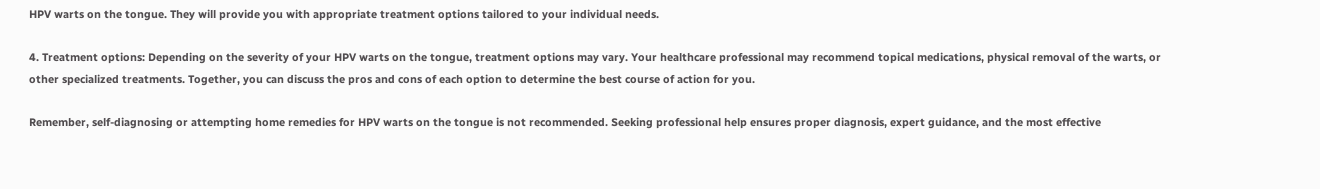HPV warts on the tongue. They will provide you with appropriate treatment options tailored to your individual needs.

4. Treatment options: Depending on the severity of your HPV warts on the tongue, treatment options may vary. Your healthcare professional may recommend topical medications, physical removal of the warts, or other specialized treatments. Together, you can discuss the pros and cons of each option to determine the best course of action for you.

Remember, self-diagnosing or attempting home remedies for HPV warts on the tongue is not recommended. Seeking professional help ensures proper diagnosis, expert guidance, and the most effective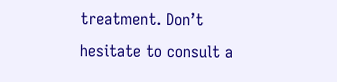treatment. Don’t hesitate to consult a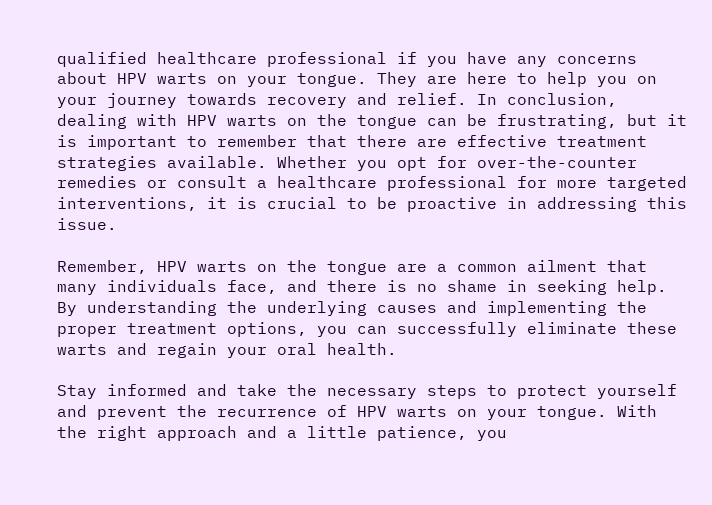qualified healthcare professional if you have any concerns about HPV warts on your tongue. They are here to help you on your journey towards recovery and relief. In conclusion, dealing with HPV warts on the tongue can be frustrating, but it is important to remember that there are effective treatment strategies available. Whether you opt for over-the-counter remedies or consult a healthcare professional for more targeted interventions, it is crucial to be proactive in addressing this issue.

Remember, HPV warts on the tongue are a common ailment that many individuals face, and there is no shame in seeking help. By understanding the underlying causes and implementing the proper treatment options, you can successfully eliminate these warts and regain your oral health.

Stay informed and take the necessary steps to protect yourself and prevent the recurrence of HPV warts on your tongue. With the right approach and a little patience, you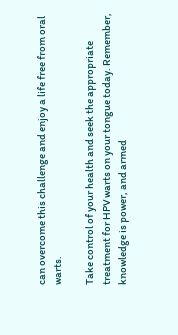can overcome this challenge and enjoy a life free from oral warts.

Take control of your health and seek the appropriate treatment for HPV warts on your tongue today. Remember, knowledge is power, and armed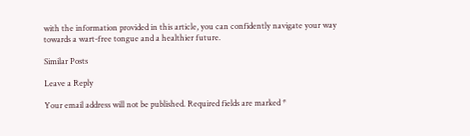with the information provided in this article, you can confidently navigate your way towards a wart-free tongue and a healthier future.

Similar Posts

Leave a Reply

Your email address will not be published. Required fields are marked *